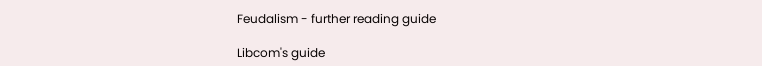Feudalism - further reading guide

Libcom's guide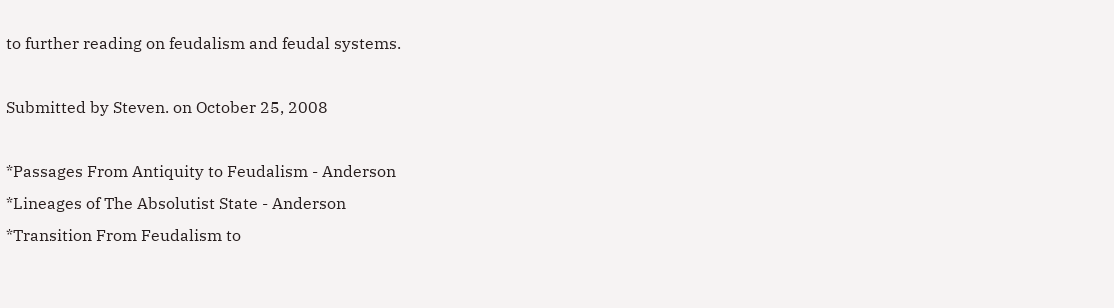to further reading on feudalism and feudal systems.

Submitted by Steven. on October 25, 2008

*Passages From Antiquity to Feudalism - Anderson
*Lineages of The Absolutist State - Anderson
*Transition From Feudalism to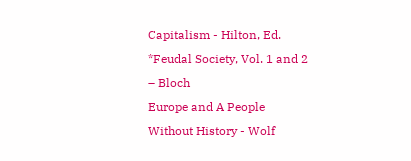Capitalism - Hilton, Ed.
*Feudal Society, Vol. 1 and 2 – Bloch
Europe and A People Without History - Wolf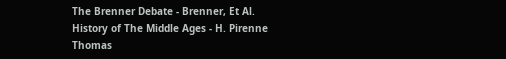The Brenner Debate - Brenner, Et Al.
History of The Middle Ages - H. Pirenne
Thomas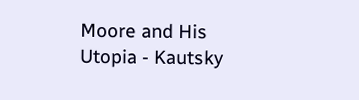Moore and His Utopia - Kautsky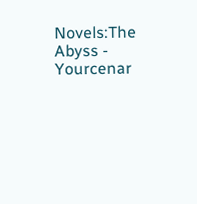Novels:The Abyss - Yourcenar